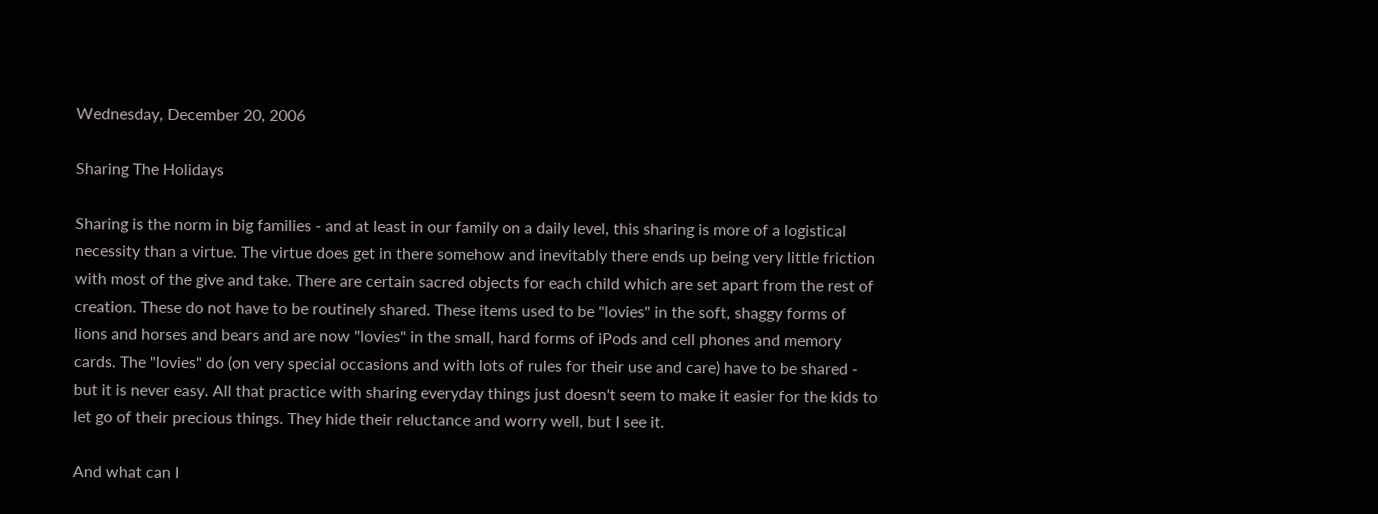Wednesday, December 20, 2006

Sharing The Holidays

Sharing is the norm in big families - and at least in our family on a daily level, this sharing is more of a logistical necessity than a virtue. The virtue does get in there somehow and inevitably there ends up being very little friction with most of the give and take. There are certain sacred objects for each child which are set apart from the rest of creation. These do not have to be routinely shared. These items used to be "lovies" in the soft, shaggy forms of lions and horses and bears and are now "lovies" in the small, hard forms of iPods and cell phones and memory cards. The "lovies" do (on very special occasions and with lots of rules for their use and care) have to be shared - but it is never easy. All that practice with sharing everyday things just doesn't seem to make it easier for the kids to let go of their precious things. They hide their reluctance and worry well, but I see it.

And what can I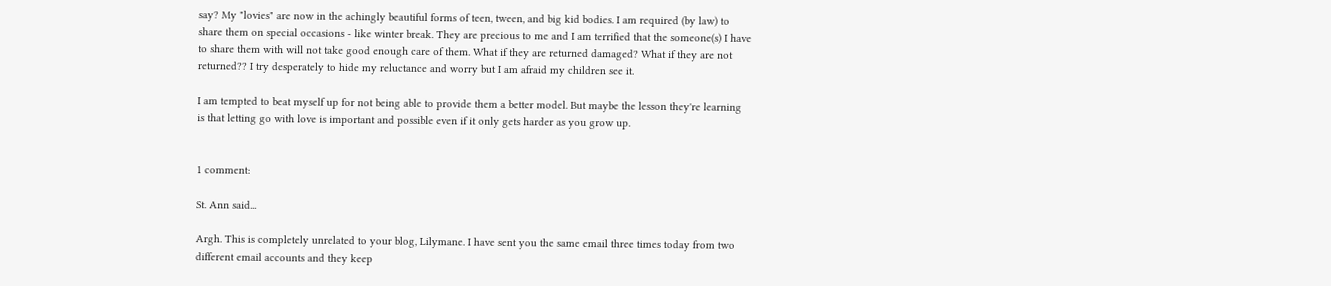say? My "lovies" are now in the achingly beautiful forms of teen, tween, and big kid bodies. I am required (by law) to share them on special occasions - like winter break. They are precious to me and I am terrified that the someone(s) I have to share them with will not take good enough care of them. What if they are returned damaged? What if they are not returned?? I try desperately to hide my reluctance and worry but I am afraid my children see it.

I am tempted to beat myself up for not being able to provide them a better model. But maybe the lesson they're learning is that letting go with love is important and possible even if it only gets harder as you grow up.


1 comment:

St. Ann said...

Argh. This is completely unrelated to your blog, Lilymane. I have sent you the same email three times today from two different email accounts and they keep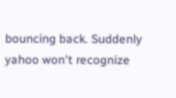bouncing back. Suddenly yahoo won't recognize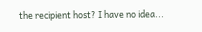the recipient host? I have no idea...